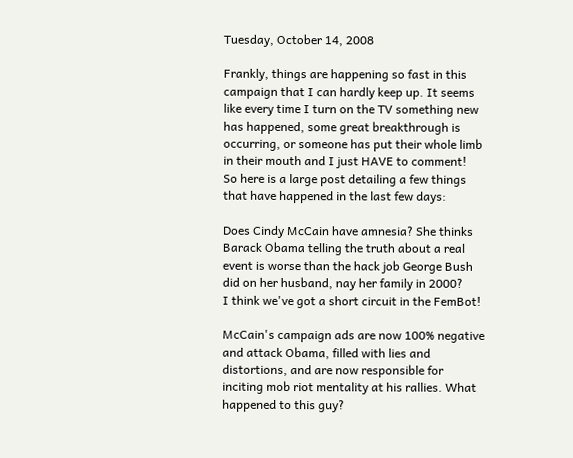Tuesday, October 14, 2008

Frankly, things are happening so fast in this campaign that I can hardly keep up. It seems like every time I turn on the TV something new has happened, some great breakthrough is occurring, or someone has put their whole limb in their mouth and I just HAVE to comment!
So here is a large post detailing a few things that have happened in the last few days:

Does Cindy McCain have amnesia? She thinks Barack Obama telling the truth about a real event is worse than the hack job George Bush did on her husband, nay her family in 2000?
I think we've got a short circuit in the FemBot!

McCain's campaign ads are now 100% negative and attack Obama, filled with lies and distortions, and are now responsible for inciting mob riot mentality at his rallies. What happened to this guy?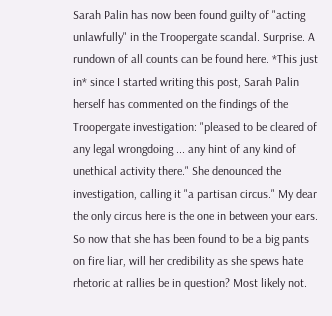Sarah Palin has now been found guilty of "acting unlawfully" in the Troopergate scandal. Surprise. A rundown of all counts can be found here. *This just in* since I started writing this post, Sarah Palin herself has commented on the findings of the Troopergate investigation: "pleased to be cleared of any legal wrongdoing ... any hint of any kind of unethical activity there." She denounced the investigation, calling it "a partisan circus." My dear the only circus here is the one in between your ears.
So now that she has been found to be a big pants on fire liar, will her credibility as she spews hate rhetoric at rallies be in question? Most likely not.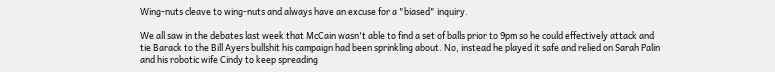Wing-nuts cleave to wing-nuts and always have an excuse for a "biased" inquiry.

We all saw in the debates last week that McCain wasn't able to find a set of balls prior to 9pm so he could effectively attack and tie Barack to the Bill Ayers bullshit his campaign had been sprinkling about. No, instead he played it safe and relied on Sarah Palin and his robotic wife Cindy to keep spreading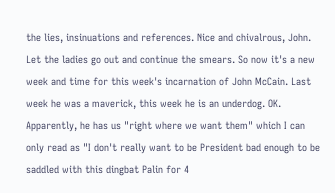the lies, insinuations and references. Nice and chivalrous, John. Let the ladies go out and continue the smears. So now it's a new week and time for this week's incarnation of John McCain. Last week he was a maverick, this week he is an underdog. OK. Apparently, he has us "right where we want them" which I can only read as "I don't really want to be President bad enough to be saddled with this dingbat Palin for 4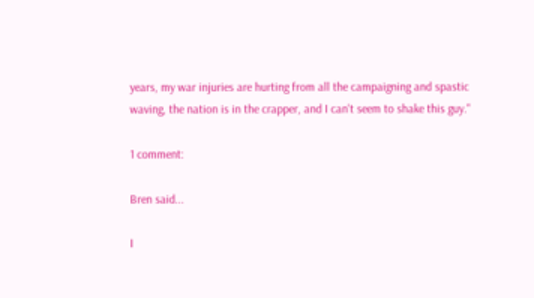years, my war injuries are hurting from all the campaigning and spastic waving, the nation is in the crapper, and I can't seem to shake this guy."

1 comment:

Bren said...

I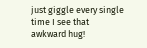just giggle every single time I see that awkward hug!